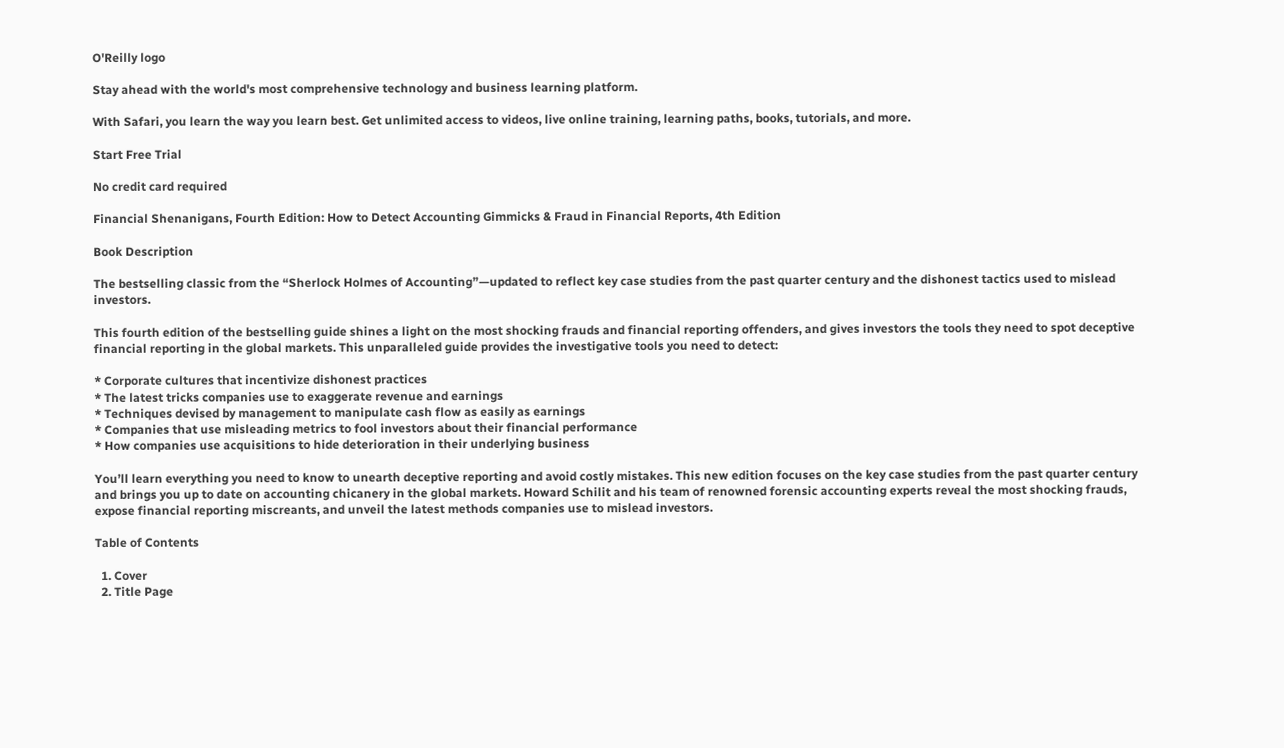O'Reilly logo

Stay ahead with the world's most comprehensive technology and business learning platform.

With Safari, you learn the way you learn best. Get unlimited access to videos, live online training, learning paths, books, tutorials, and more.

Start Free Trial

No credit card required

Financial Shenanigans, Fourth Edition: How to Detect Accounting Gimmicks & Fraud in Financial Reports, 4th Edition

Book Description

The bestselling classic from the “Sherlock Holmes of Accounting”—updated to reflect key case studies from the past quarter century and the dishonest tactics used to mislead investors.

This fourth edition of the bestselling guide shines a light on the most shocking frauds and financial reporting offenders, and gives investors the tools they need to spot deceptive financial reporting in the global markets. This unparalleled guide provides the investigative tools you need to detect:

* Corporate cultures that incentivize dishonest practices
* The latest tricks companies use to exaggerate revenue and earnings
* Techniques devised by management to manipulate cash flow as easily as earnings
* Companies that use misleading metrics to fool investors about their financial performance
* How companies use acquisitions to hide deterioration in their underlying business

You’ll learn everything you need to know to unearth deceptive reporting and avoid costly mistakes. This new edition focuses on the key case studies from the past quarter century and brings you up to date on accounting chicanery in the global markets. Howard Schilit and his team of renowned forensic accounting experts reveal the most shocking frauds, expose financial reporting miscreants, and unveil the latest methods companies use to mislead investors.

Table of Contents

  1. Cover
  2. Title Page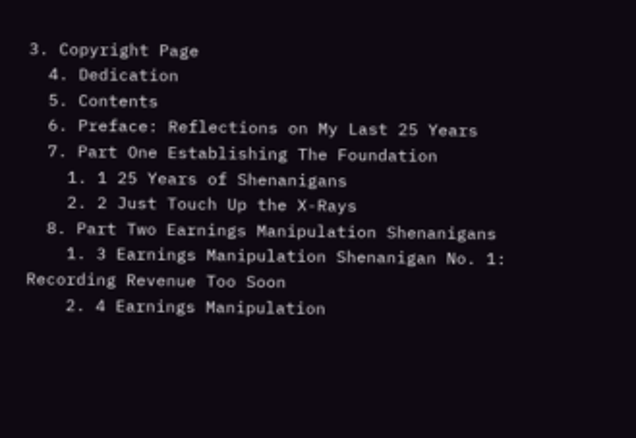3. Copyright Page
  4. Dedication
  5. Contents
  6. Preface: Reflections on My Last 25 Years
  7. Part One Establishing The Foundation
    1. 1 25 Years of Shenanigans
    2. 2 Just Touch Up the X-Rays
  8. Part Two Earnings Manipulation Shenanigans
    1. 3 Earnings Manipulation Shenanigan No. 1: Recording Revenue Too Soon
    2. 4 Earnings Manipulation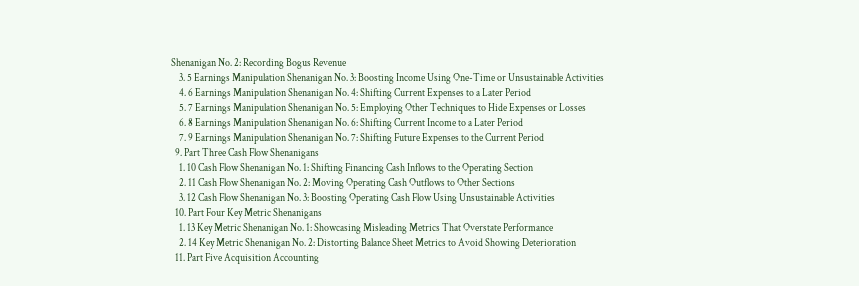Shenanigan No. 2: Recording Bogus Revenue
    3. 5 Earnings Manipulation Shenanigan No. 3: Boosting Income Using One-Time or Unsustainable Activities
    4. 6 Earnings Manipulation Shenanigan No. 4: Shifting Current Expenses to a Later Period
    5. 7 Earnings Manipulation Shenanigan No. 5: Employing Other Techniques to Hide Expenses or Losses
    6. 8 Earnings Manipulation Shenanigan No. 6: Shifting Current Income to a Later Period
    7. 9 Earnings Manipulation Shenanigan No. 7: Shifting Future Expenses to the Current Period
  9. Part Three Cash Flow Shenanigans
    1. 10 Cash Flow Shenanigan No. 1: Shifting Financing Cash Inflows to the Operating Section
    2. 11 Cash Flow Shenanigan No. 2: Moving Operating Cash Outflows to Other Sections
    3. 12 Cash Flow Shenanigan No. 3: Boosting Operating Cash Flow Using Unsustainable Activities
  10. Part Four Key Metric Shenanigans
    1. 13 Key Metric Shenanigan No. 1: Showcasing Misleading Metrics That Overstate Performance
    2. 14 Key Metric Shenanigan No. 2: Distorting Balance Sheet Metrics to Avoid Showing Deterioration
  11. Part Five Acquisition Accounting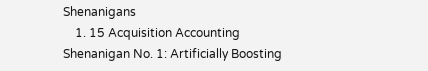Shenanigans
    1. 15 Acquisition Accounting Shenanigan No. 1: Artificially Boosting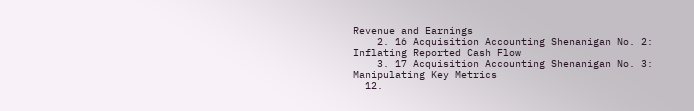Revenue and Earnings
    2. 16 Acquisition Accounting Shenanigan No. 2: Inflating Reported Cash Flow
    3. 17 Acquisition Accounting Shenanigan No. 3: Manipulating Key Metrics
  12.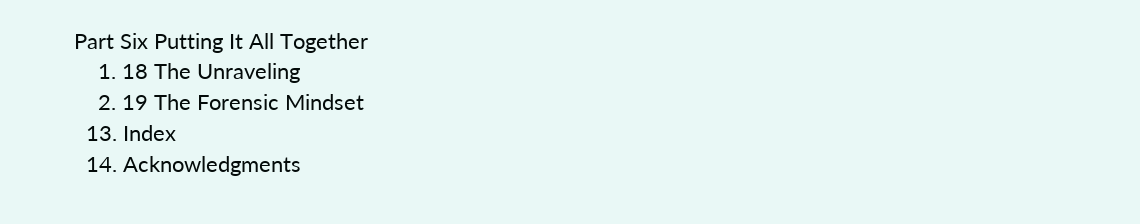Part Six Putting It All Together
    1. 18 The Unraveling
    2. 19 The Forensic Mindset
  13. Index
  14. Acknowledgments